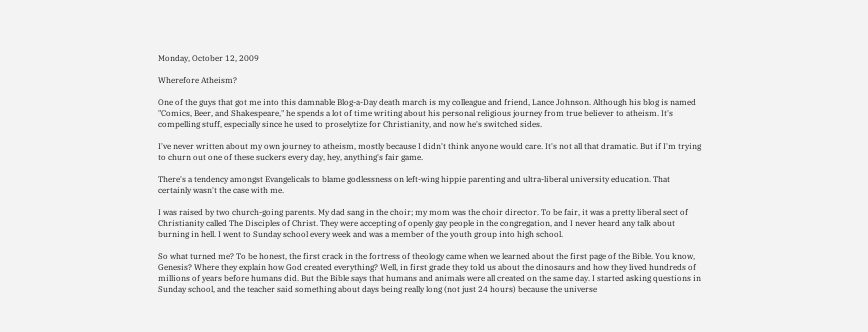Monday, October 12, 2009

Wherefore Atheism?

One of the guys that got me into this damnable Blog-a-Day death march is my colleague and friend, Lance Johnson. Although his blog is named "Comics, Beer, and Shakespeare," he spends a lot of time writing about his personal religious journey from true believer to atheism. It's compelling stuff, especially since he used to proselytize for Christianity, and now he's switched sides.

I've never written about my own journey to atheism, mostly because I didn't think anyone would care. It's not all that dramatic. But if I'm trying to churn out one of these suckers every day, hey, anything's fair game.

There's a tendency amongst Evangelicals to blame godlessness on left-wing hippie parenting and ultra-liberal university education. That certainly wasn't the case with me.

I was raised by two church-going parents. My dad sang in the choir; my mom was the choir director. To be fair, it was a pretty liberal sect of Christianity called The Disciples of Christ. They were accepting of openly gay people in the congregation, and I never heard any talk about burning in hell. I went to Sunday school every week and was a member of the youth group into high school.

So what turned me? To be honest, the first crack in the fortress of theology came when we learned about the first page of the Bible. You know, Genesis? Where they explain how God created everything? Well, in first grade they told us about the dinosaurs and how they lived hundreds of millions of years before humans did. But the Bible says that humans and animals were all created on the same day. I started asking questions in Sunday school, and the teacher said something about days being really long (not just 24 hours) because the universe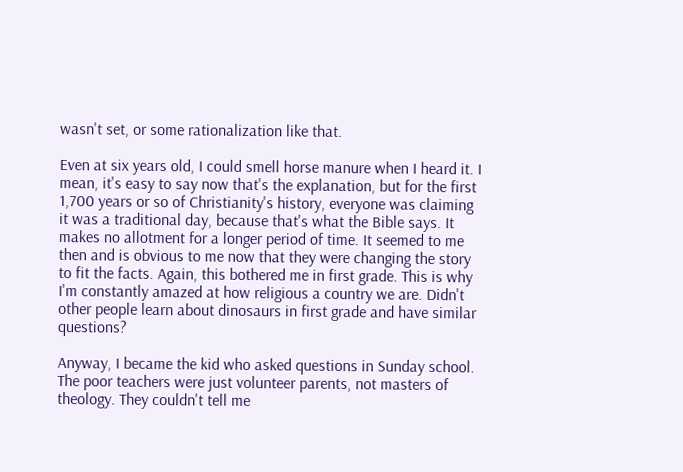wasn't set, or some rationalization like that.

Even at six years old, I could smell horse manure when I heard it. I mean, it's easy to say now that's the explanation, but for the first 1,700 years or so of Christianity's history, everyone was claiming it was a traditional day, because that's what the Bible says. It makes no allotment for a longer period of time. It seemed to me then and is obvious to me now that they were changing the story to fit the facts. Again, this bothered me in first grade. This is why I'm constantly amazed at how religious a country we are. Didn't other people learn about dinosaurs in first grade and have similar questions?

Anyway, I became the kid who asked questions in Sunday school. The poor teachers were just volunteer parents, not masters of theology. They couldn't tell me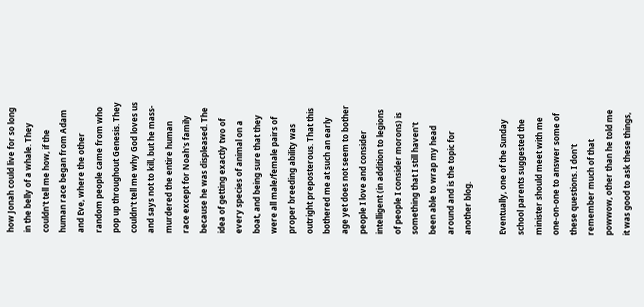how Jonah could live for so long in the belly of a whale. They couldn't tell me how, if the human race began from Adam and Eve, where the other random people came from who pop up throughout Genesis. They couldn't tell me why God loves us and says not to kill, but he mass-murdered the entire human race except for Noah's family because he was displeased. The idea of getting exactly two of every species of animal on a boat, and being sure that they were all male/female pairs of proper breeding ability was outright preposterous. That this bothered me at such an early age yet does not seem to bother people I love and consider intelligent (in addition to legions of people I consider morons) is something that I still haven't been able to wrap my head around and is the topic for another blog.

Eventually, one of the Sunday school parents suggested the minister should meet with me one-on-one to answer some of these questions. I don't remember much of that powwow, other than he told me it was good to ask these things,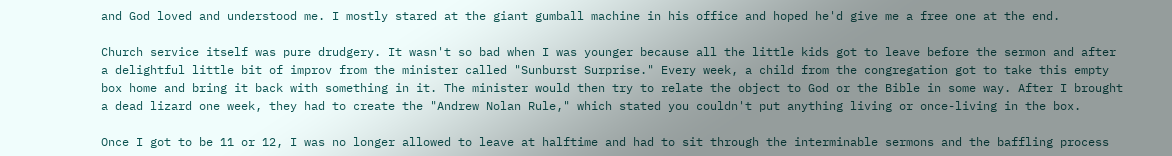and God loved and understood me. I mostly stared at the giant gumball machine in his office and hoped he'd give me a free one at the end.

Church service itself was pure drudgery. It wasn't so bad when I was younger because all the little kids got to leave before the sermon and after a delightful little bit of improv from the minister called "Sunburst Surprise." Every week, a child from the congregation got to take this empty box home and bring it back with something in it. The minister would then try to relate the object to God or the Bible in some way. After I brought a dead lizard one week, they had to create the "Andrew Nolan Rule," which stated you couldn't put anything living or once-living in the box.

Once I got to be 11 or 12, I was no longer allowed to leave at halftime and had to sit through the interminable sermons and the baffling process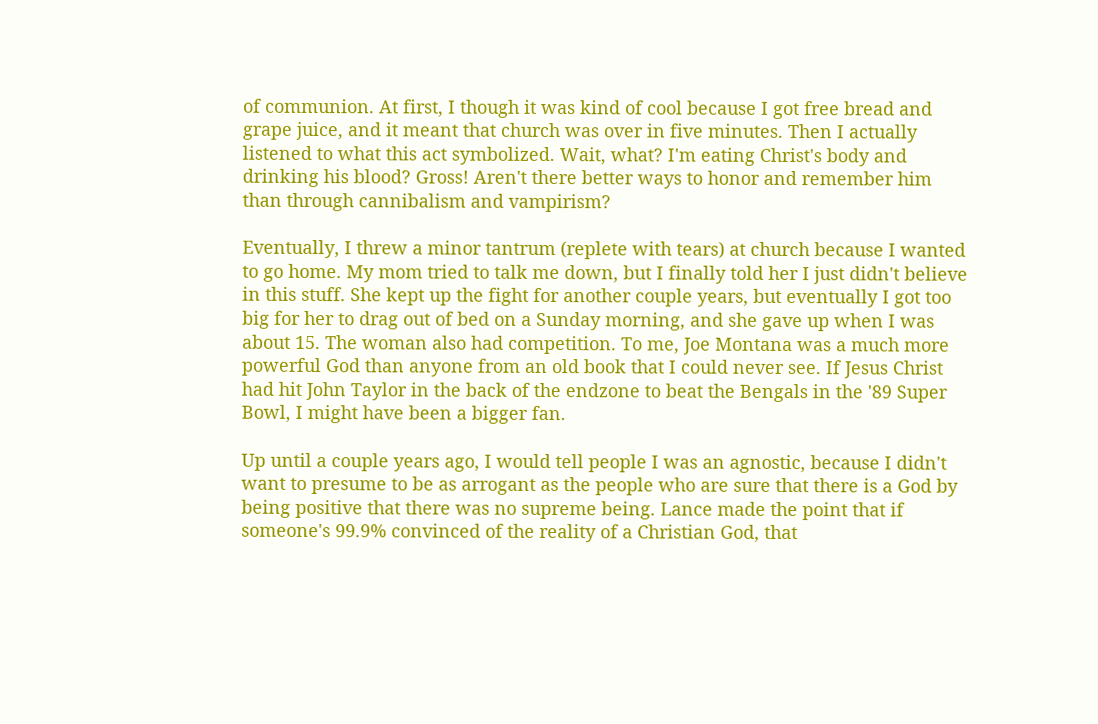of communion. At first, I though it was kind of cool because I got free bread and grape juice, and it meant that church was over in five minutes. Then I actually listened to what this act symbolized. Wait, what? I'm eating Christ's body and drinking his blood? Gross! Aren't there better ways to honor and remember him than through cannibalism and vampirism?

Eventually, I threw a minor tantrum (replete with tears) at church because I wanted to go home. My mom tried to talk me down, but I finally told her I just didn't believe in this stuff. She kept up the fight for another couple years, but eventually I got too big for her to drag out of bed on a Sunday morning, and she gave up when I was about 15. The woman also had competition. To me, Joe Montana was a much more powerful God than anyone from an old book that I could never see. If Jesus Christ had hit John Taylor in the back of the endzone to beat the Bengals in the '89 Super Bowl, I might have been a bigger fan.

Up until a couple years ago, I would tell people I was an agnostic, because I didn't want to presume to be as arrogant as the people who are sure that there is a God by being positive that there was no supreme being. Lance made the point that if someone's 99.9% convinced of the reality of a Christian God, that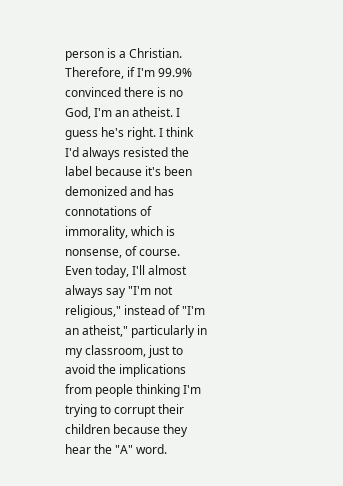person is a Christian. Therefore, if I'm 99.9% convinced there is no God, I'm an atheist. I guess he's right. I think I'd always resisted the label because it's been demonized and has connotations of immorality, which is nonsense, of course. Even today, I'll almost always say "I'm not religious," instead of "I'm an atheist," particularly in my classroom, just to avoid the implications from people thinking I'm trying to corrupt their children because they hear the "A" word.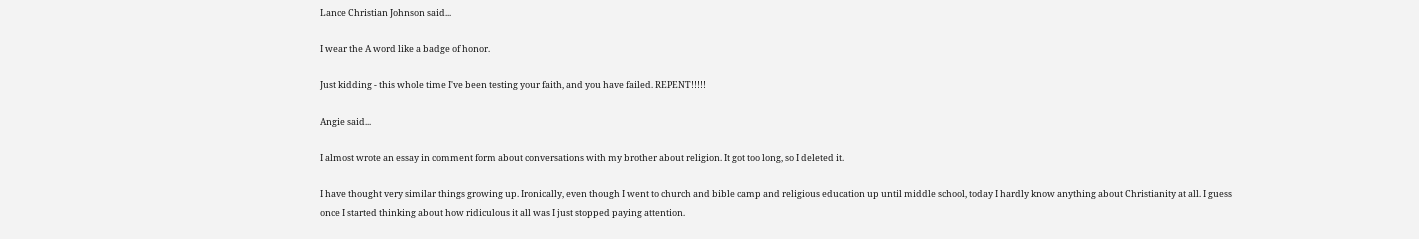Lance Christian Johnson said...

I wear the A word like a badge of honor.

Just kidding - this whole time I've been testing your faith, and you have failed. REPENT!!!!!

Angie said...

I almost wrote an essay in comment form about conversations with my brother about religion. It got too long, so I deleted it.

I have thought very similar things growing up. Ironically, even though I went to church and bible camp and religious education up until middle school, today I hardly know anything about Christianity at all. I guess once I started thinking about how ridiculous it all was I just stopped paying attention.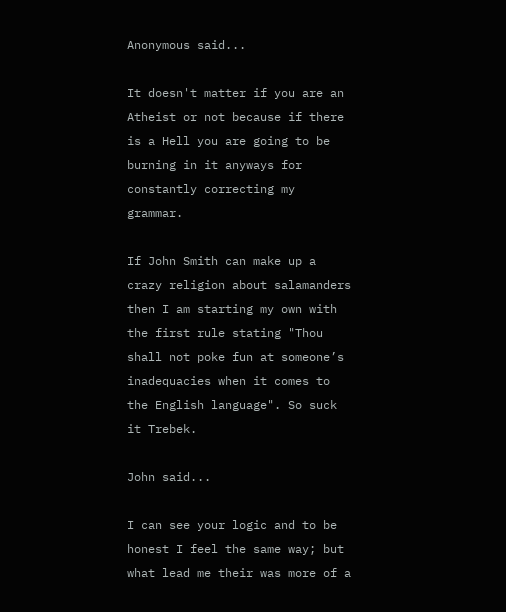Anonymous said...

It doesn't matter if you are an Atheist or not because if there is a Hell you are going to be burning in it anyways for constantly correcting my grammar.

If John Smith can make up a crazy religion about salamanders then I am starting my own with the first rule stating "Thou shall not poke fun at someone’s inadequacies when it comes to the English language". So suck it Trebek.

John said...

I can see your logic and to be honest I feel the same way; but what lead me their was more of a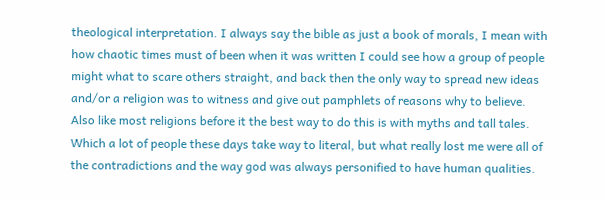theological interpretation. I always say the bible as just a book of morals, I mean with how chaotic times must of been when it was written I could see how a group of people might what to scare others straight, and back then the only way to spread new ideas and/or a religion was to witness and give out pamphlets of reasons why to believe. Also like most religions before it the best way to do this is with myths and tall tales. Which a lot of people these days take way to literal, but what really lost me were all of the contradictions and the way god was always personified to have human qualities.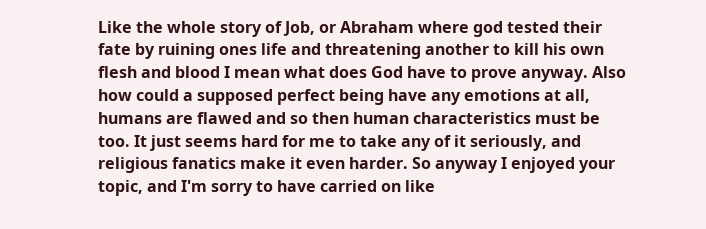Like the whole story of Job, or Abraham where god tested their fate by ruining ones life and threatening another to kill his own flesh and blood I mean what does God have to prove anyway. Also how could a supposed perfect being have any emotions at all, humans are flawed and so then human characteristics must be too. It just seems hard for me to take any of it seriously, and religious fanatics make it even harder. So anyway I enjoyed your topic, and I'm sorry to have carried on like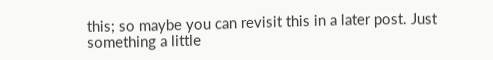this; so maybe you can revisit this in a later post. Just something a little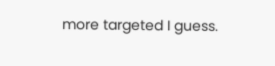more targeted I guess.